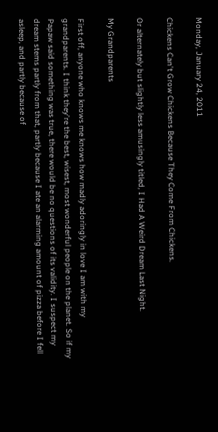Monday, January 24, 2011

Chickens Can't Grow Chickens Because They Come From Chickens.

Or alternately but slightly less amusingly titled, I Had A Weird Dream Last Night.

My Grandparents

First off, anyone who knows me knows how madly adoringly in love I am with my grandparents. I think they're the best, wisest, most wonderful people on the planet. So if my Papaw said something was true, there would be no questions of its validity. I suspect my dream stems partly from that, partly because I ate an alarming amount of pizza before I fell asleep, and partly because of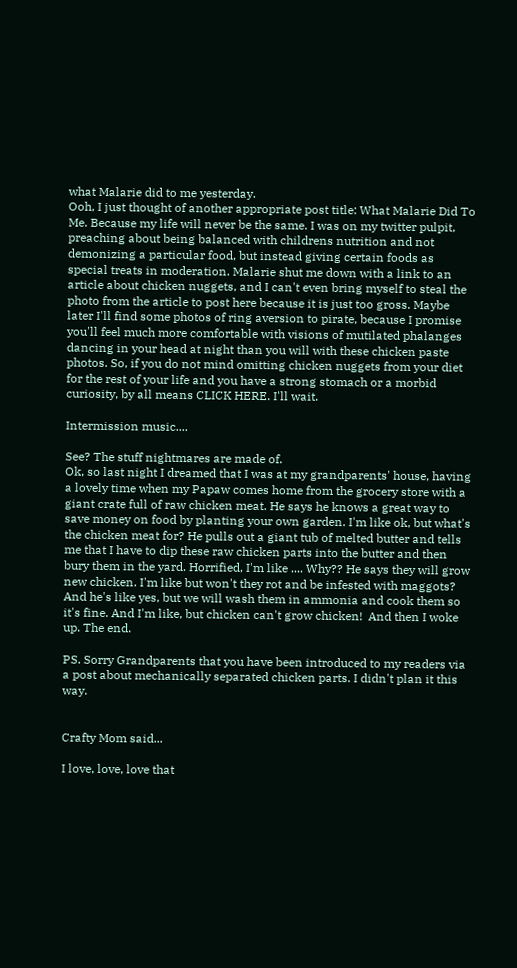what Malarie did to me yesterday.
Ooh, I just thought of another appropriate post title: What Malarie Did To Me. Because my life will never be the same. I was on my twitter pulpit, preaching about being balanced with childrens nutrition and not demonizing a particular food, but instead giving certain foods as special treats in moderation. Malarie shut me down with a link to an article about chicken nuggets, and I can't even bring myself to steal the photo from the article to post here because it is just too gross. Maybe later I'll find some photos of ring aversion to pirate, because I promise you'll feel much more comfortable with visions of mutilated phalanges dancing in your head at night than you will with these chicken paste photos. So, if you do not mind omitting chicken nuggets from your diet for the rest of your life and you have a strong stomach or a morbid curiosity, by all means CLICK HERE. I'll wait.

Intermission music....

See? The stuff nightmares are made of.
Ok, so last night I dreamed that I was at my grandparents' house, having a lovely time when my Papaw comes home from the grocery store with a giant crate full of raw chicken meat. He says he knows a great way to save money on food by planting your own garden. I'm like ok, but what's the chicken meat for? He pulls out a giant tub of melted butter and tells me that I have to dip these raw chicken parts into the butter and then bury them in the yard. Horrified, I'm like .... Why?? He says they will grow new chicken. I'm like but won't they rot and be infested with maggots? And he's like yes, but we will wash them in ammonia and cook them so it's fine. And I'm like, but chicken can't grow chicken!  And then I woke up. The end.

PS. Sorry Grandparents that you have been introduced to my readers via a post about mechanically separated chicken parts. I didn't plan it this way.


Crafty Mom said...

I love, love, love that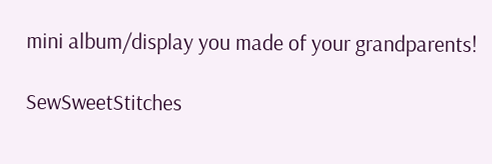mini album/display you made of your grandparents!

SewSweetStitches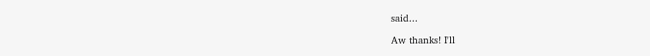said...

Aw thanks! I'll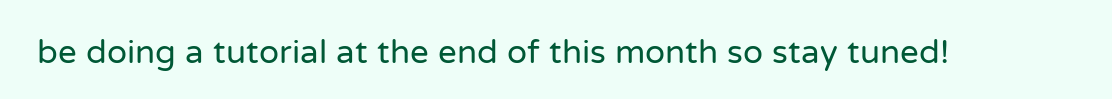be doing a tutorial at the end of this month so stay tuned!